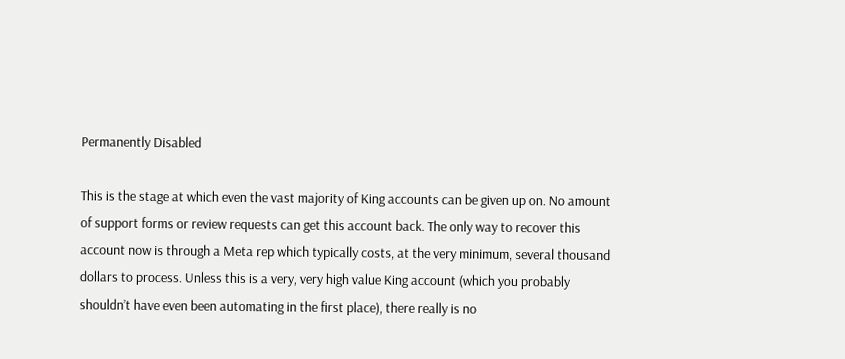Permanently Disabled

This is the stage at which even the vast majority of King accounts can be given up on. No amount of support forms or review requests can get this account back. The only way to recover this account now is through a Meta rep which typically costs, at the very minimum, several thousand dollars to process. Unless this is a very, very high value King account (which you probably shouldn’t have even been automating in the first place), there really is no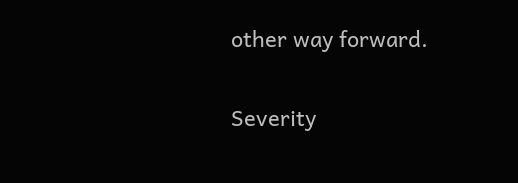other way forward.

Severity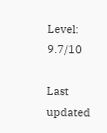Level: 9.7/10

Last updated